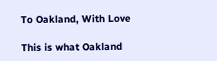To Oakland, With Love

This is what Oakland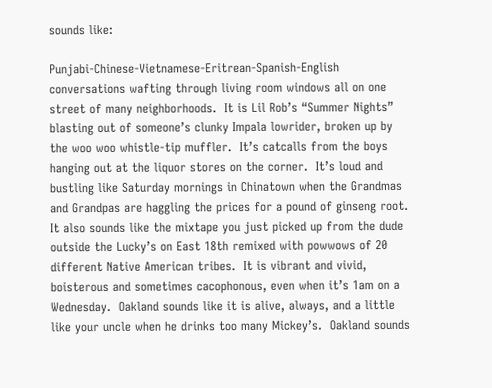sounds like:

Punjabi-Chinese-Vietnamese-Eritrean-Spanish-English conversations wafting through living room windows all on one street of many neighborhoods.  It is Lil Rob’s “Summer Nights” blasting out of someone’s clunky Impala lowrider, broken up by the woo woo whistle-tip muffler.  It’s catcalls from the boys hanging out at the liquor stores on the corner.  It’s loud and bustling like Saturday mornings in Chinatown when the Grandmas and Grandpas are haggling the prices for a pound of ginseng root.  It also sounds like the mixtape you just picked up from the dude outside the Lucky’s on East 18th remixed with powwows of 20 different Native American tribes.  It is vibrant and vivid, boisterous and sometimes cacophonous, even when it’s 1am on a Wednesday.  Oakland sounds like it is alive, always, and a little like your uncle when he drinks too many Mickey’s.  Oakland sounds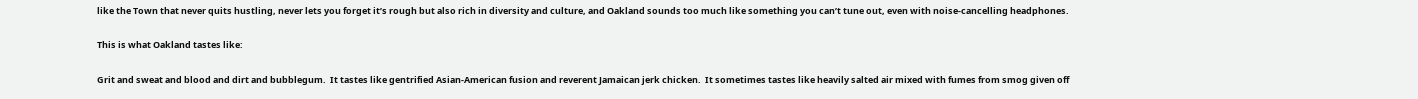like the Town that never quits hustling, never lets you forget it’s rough but also rich in diversity and culture, and Oakland sounds too much like something you can’t tune out, even with noise-cancelling headphones.

This is what Oakland tastes like:

Grit and sweat and blood and dirt and bubblegum.  It tastes like gentrified Asian-American fusion and reverent Jamaican jerk chicken.  It sometimes tastes like heavily salted air mixed with fumes from smog given off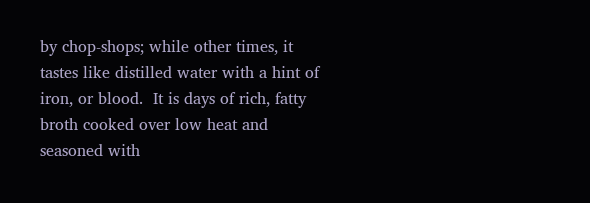by chop-shops; while other times, it tastes like distilled water with a hint of iron, or blood.  It is days of rich, fatty broth cooked over low heat and seasoned with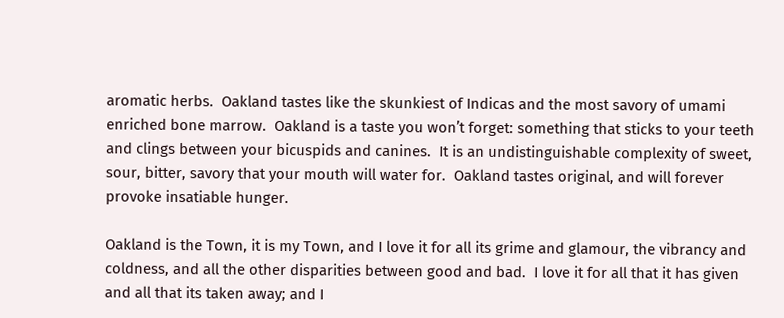aromatic herbs.  Oakland tastes like the skunkiest of Indicas and the most savory of umami enriched bone marrow.  Oakland is a taste you won’t forget: something that sticks to your teeth and clings between your bicuspids and canines.  It is an undistinguishable complexity of sweet, sour, bitter, savory that your mouth will water for.  Oakland tastes original, and will forever provoke insatiable hunger.

Oakland is the Town, it is my Town, and I love it for all its grime and glamour, the vibrancy and coldness, and all the other disparities between good and bad.  I love it for all that it has given and all that its taken away; and I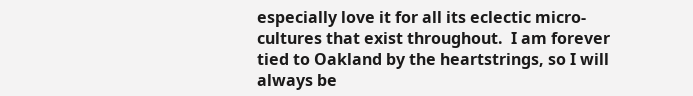especially love it for all its eclectic micro-cultures that exist throughout.  I am forever tied to Oakland by the heartstrings, so I will always be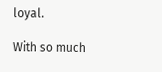loyal.

With so much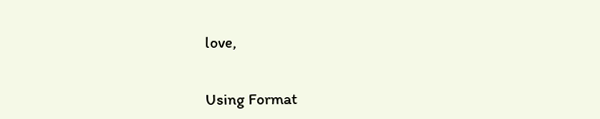love,


Using Format